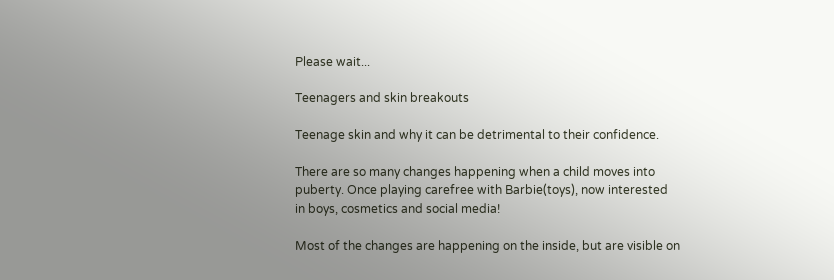Please wait...

Teenagers and skin breakouts

Teenage skin and why it can be detrimental to their confidence.

There are so many changes happening when a child moves into puberty. Once playing carefree with Barbie(toys), now interested in boys, cosmetics and social media!

Most of the changes are happening on the inside, but are visible on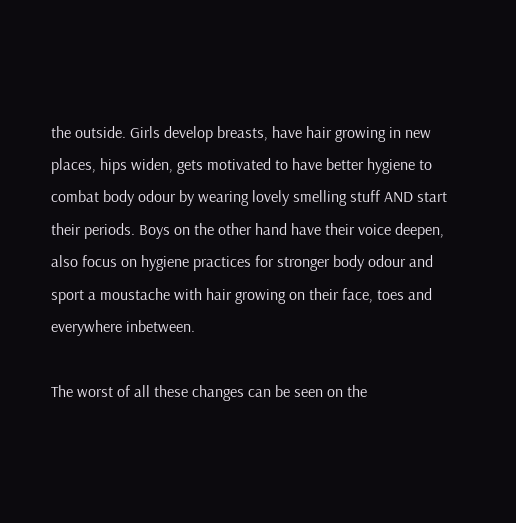the outside. Girls develop breasts, have hair growing in new places, hips widen, gets motivated to have better hygiene to combat body odour by wearing lovely smelling stuff AND start their periods. Boys on the other hand have their voice deepen, also focus on hygiene practices for stronger body odour and sport a moustache with hair growing on their face, toes and everywhere inbetween.

The worst of all these changes can be seen on the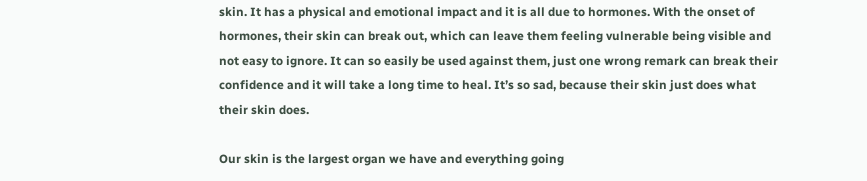skin. It has a physical and emotional impact and it is all due to hormones. With the onset of hormones, their skin can break out, which can leave them feeling vulnerable being visible and not easy to ignore. It can so easily be used against them, just one wrong remark can break their confidence and it will take a long time to heal. It’s so sad, because their skin just does what their skin does.

Our skin is the largest organ we have and everything going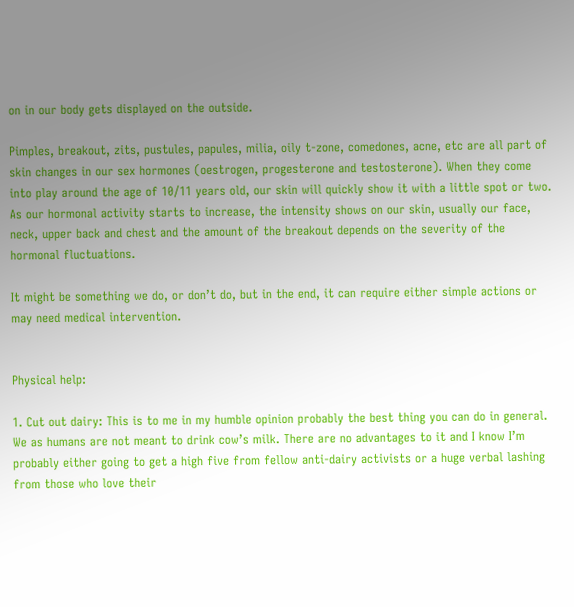on in our body gets displayed on the outside.

Pimples, breakout, zits, pustules, papules, milia, oily t-zone, comedones, acne, etc are all part of skin changes in our sex hormones (oestrogen, progesterone and testosterone). When they come into play around the age of 10/11 years old, our skin will quickly show it with a little spot or two. As our hormonal activity starts to increase, the intensity shows on our skin, usually our face, neck, upper back and chest and the amount of the breakout depends on the severity of the hormonal fluctuations.

It might be something we do, or don’t do, but in the end, it can require either simple actions or may need medical intervention.


Physical help:

1. Cut out dairy: This is to me in my humble opinion probably the best thing you can do in general. We as humans are not meant to drink cow’s milk. There are no advantages to it and I know I’m probably either going to get a high five from fellow anti-dairy activists or a huge verbal lashing from those who love their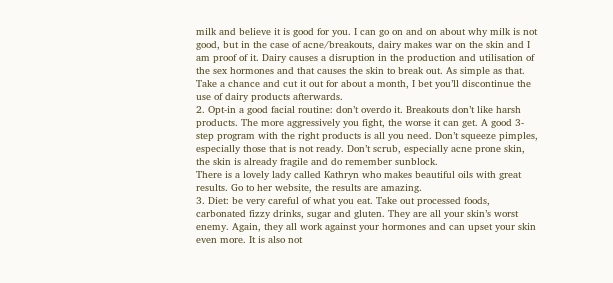milk and believe it is good for you. I can go on and on about why milk is not good, but in the case of acne/breakouts, dairy makes war on the skin and I am proof of it. Dairy causes a disruption in the production and utilisation of the sex hormones and that causes the skin to break out. As simple as that. Take a chance and cut it out for about a month, I bet you’ll discontinue the use of dairy products afterwards.
2. Opt-in a good facial routine: don’t overdo it. Breakouts don’t like harsh products. The more aggressively you fight, the worse it can get. A good 3-step program with the right products is all you need. Don’t squeeze pimples, especially those that is not ready. Don’t scrub, especially acne prone skin, the skin is already fragile and do remember sunblock.
There is a lovely lady called Kathryn who makes beautiful oils with great results. Go to her website, the results are amazing.
3. Diet: be very careful of what you eat. Take out processed foods, carbonated fizzy drinks, sugar and gluten. They are all your skin’s worst enemy. Again, they all work against your hormones and can upset your skin even more. It is also not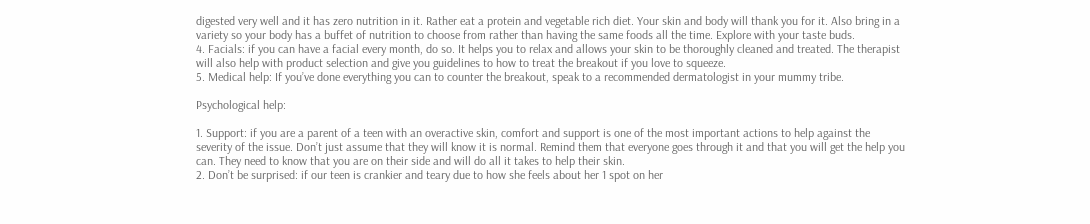digested very well and it has zero nutrition in it. Rather eat a protein and vegetable rich diet. Your skin and body will thank you for it. Also bring in a variety so your body has a buffet of nutrition to choose from rather than having the same foods all the time. Explore with your taste buds.
4. Facials: if you can have a facial every month, do so. It helps you to relax and allows your skin to be thoroughly cleaned and treated. The therapist will also help with product selection and give you guidelines to how to treat the breakout if you love to squeeze.
5. Medical help: If you’ve done everything you can to counter the breakout, speak to a recommended dermatologist in your mummy tribe.

Psychological help:

1. Support: if you are a parent of a teen with an overactive skin, comfort and support is one of the most important actions to help against the severity of the issue. Don’t just assume that they will know it is normal. Remind them that everyone goes through it and that you will get the help you can. They need to know that you are on their side and will do all it takes to help their skin.
2. Don’t be surprised: if our teen is crankier and teary due to how she feels about her 1 spot on her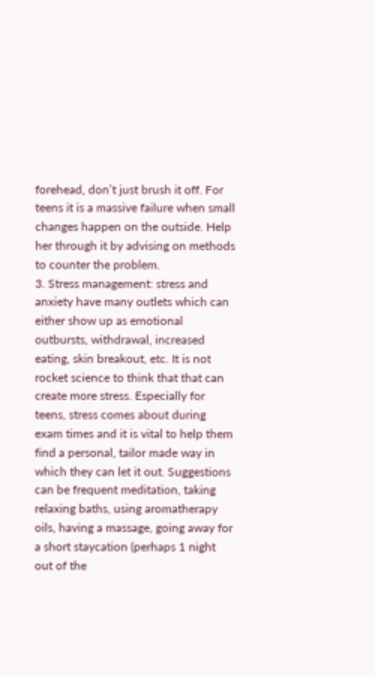forehead, don’t just brush it off. For teens it is a massive failure when small changes happen on the outside. Help her through it by advising on methods to counter the problem.
3. Stress management: stress and anxiety have many outlets which can either show up as emotional outbursts, withdrawal, increased eating, skin breakout, etc. It is not rocket science to think that that can create more stress. Especially for teens, stress comes about during exam times and it is vital to help them find a personal, tailor made way in which they can let it out. Suggestions can be frequent meditation, taking relaxing baths, using aromatherapy oils, having a massage, going away for a short staycation (perhaps 1 night out of the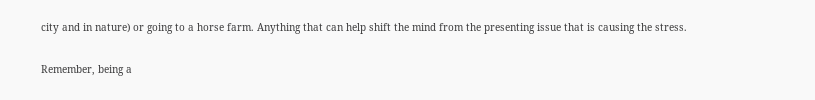city and in nature) or going to a horse farm. Anything that can help shift the mind from the presenting issue that is causing the stress.

Remember, being a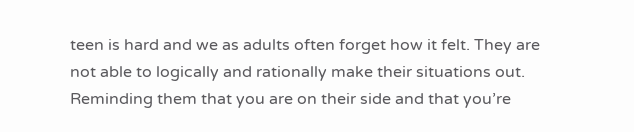teen is hard and we as adults often forget how it felt. They are not able to logically and rationally make their situations out. Reminding them that you are on their side and that you’re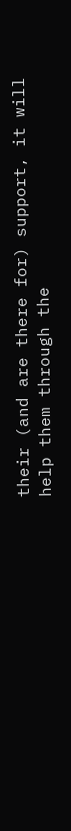their (and are there for) support, it will help them through the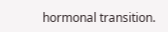hormonal transition.